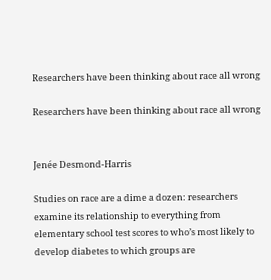Researchers have been thinking about race all wrong

Researchers have been thinking about race all wrong


Jenée Desmond-Harris

Studies on race are a dime a dozen: researchers examine its relationship to everything from elementary school test scores to who’s most likely to develop diabetes to which groups are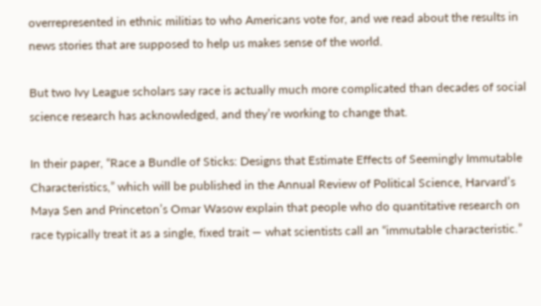overrepresented in ethnic militias to who Americans vote for, and we read about the results in news stories that are supposed to help us makes sense of the world.

But two Ivy League scholars say race is actually much more complicated than decades of social science research has acknowledged, and they’re working to change that.

In their paper, “Race a Bundle of Sticks: Designs that Estimate Effects of Seemingly Immutable Characteristics,” which will be published in the Annual Review of Political Science, Harvard’s Maya Sen and Princeton’s Omar Wasow explain that people who do quantitative research on race typically treat it as a single, fixed trait — what scientists call an “immutable characteristic.”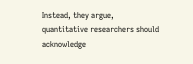Instead, they argue, quantitative researchers should acknowledge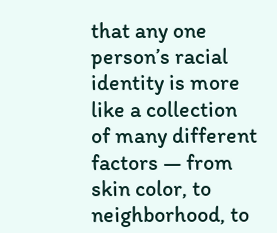that any one person’s racial identity is more like a collection of many different factors — from skin color, to neighborhood, to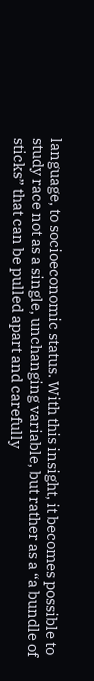language, to socioeconomic status. With this insight, it becomes possible to study race not as a single, unchanging variable, but rather as a “a bundle of sticks” that can be pulled apart and carefully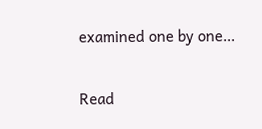examined one by one…

Read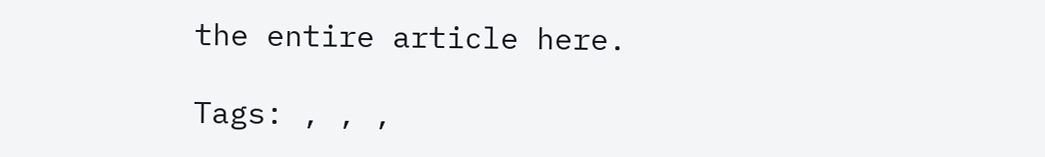the entire article here.

Tags: , , ,